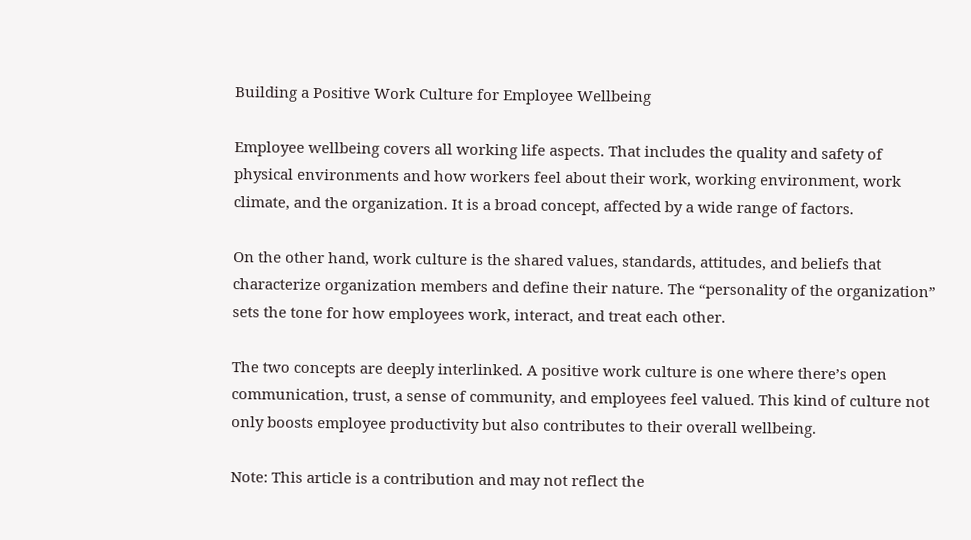Building a Positive Work Culture for Employee Wellbeing

Employee wellbeing covers all working life aspects. That includes the quality and safety of physical environments and how workers feel about their work, working environment, work climate, and the organization. It is a broad concept, affected by a wide range of factors.

On the other hand, work culture is the shared values, standards, attitudes, and beliefs that characterize organization members and define their nature. The “personality of the organization” sets the tone for how employees work, interact, and treat each other.

The two concepts are deeply interlinked. A positive work culture is one where there’s open communication, trust, a sense of community, and employees feel valued. This kind of culture not only boosts employee productivity but also contributes to their overall wellbeing.

Note: This article is a contribution and may not reflect the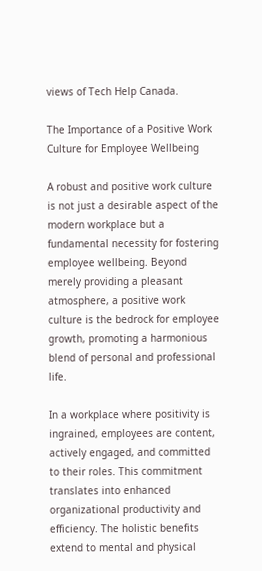views of Tech Help Canada.

The Importance of a Positive Work Culture for Employee Wellbeing

A robust and positive work culture is not just a desirable aspect of the modern workplace but a fundamental necessity for fostering employee wellbeing. Beyond merely providing a pleasant atmosphere, a positive work culture is the bedrock for employee growth, promoting a harmonious blend of personal and professional life.

In a workplace where positivity is ingrained, employees are content, actively engaged, and committed to their roles. This commitment translates into enhanced organizational productivity and efficiency. The holistic benefits extend to mental and physical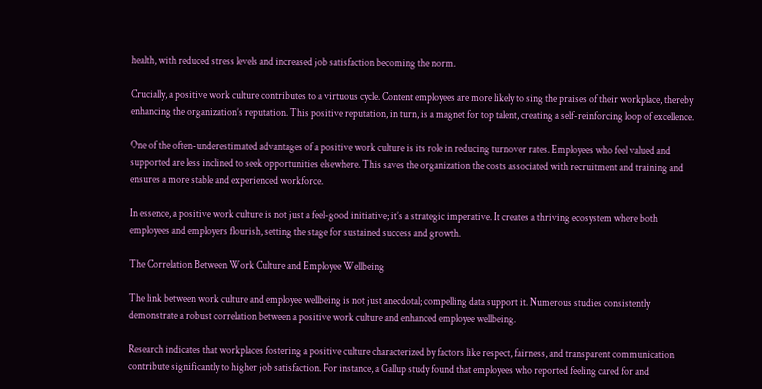health, with reduced stress levels and increased job satisfaction becoming the norm.

Crucially, a positive work culture contributes to a virtuous cycle. Content employees are more likely to sing the praises of their workplace, thereby enhancing the organization’s reputation. This positive reputation, in turn, is a magnet for top talent, creating a self-reinforcing loop of excellence.

One of the often-underestimated advantages of a positive work culture is its role in reducing turnover rates. Employees who feel valued and supported are less inclined to seek opportunities elsewhere. This saves the organization the costs associated with recruitment and training and ensures a more stable and experienced workforce.

In essence, a positive work culture is not just a feel-good initiative; it’s a strategic imperative. It creates a thriving ecosystem where both employees and employers flourish, setting the stage for sustained success and growth.

The Correlation Between Work Culture and Employee Wellbeing

The link between work culture and employee wellbeing is not just anecdotal; compelling data support it. Numerous studies consistently demonstrate a robust correlation between a positive work culture and enhanced employee wellbeing.

Research indicates that workplaces fostering a positive culture characterized by factors like respect, fairness, and transparent communication contribute significantly to higher job satisfaction. For instance, a Gallup study found that employees who reported feeling cared for and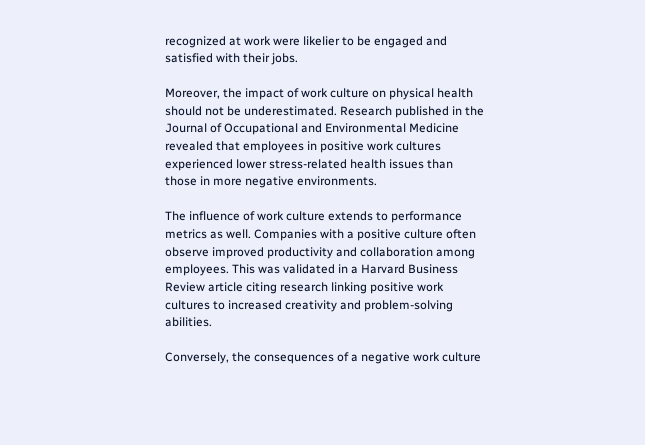recognized at work were likelier to be engaged and satisfied with their jobs.

Moreover, the impact of work culture on physical health should not be underestimated. Research published in the Journal of Occupational and Environmental Medicine revealed that employees in positive work cultures experienced lower stress-related health issues than those in more negative environments.

The influence of work culture extends to performance metrics as well. Companies with a positive culture often observe improved productivity and collaboration among employees. This was validated in a Harvard Business Review article citing research linking positive work cultures to increased creativity and problem-solving abilities.

Conversely, the consequences of a negative work culture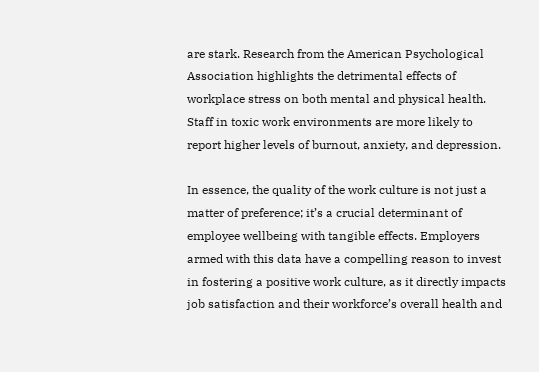are stark. Research from the American Psychological Association highlights the detrimental effects of workplace stress on both mental and physical health. Staff in toxic work environments are more likely to report higher levels of burnout, anxiety, and depression.

In essence, the quality of the work culture is not just a matter of preference; it’s a crucial determinant of employee wellbeing with tangible effects. Employers armed with this data have a compelling reason to invest in fostering a positive work culture, as it directly impacts job satisfaction and their workforce’s overall health and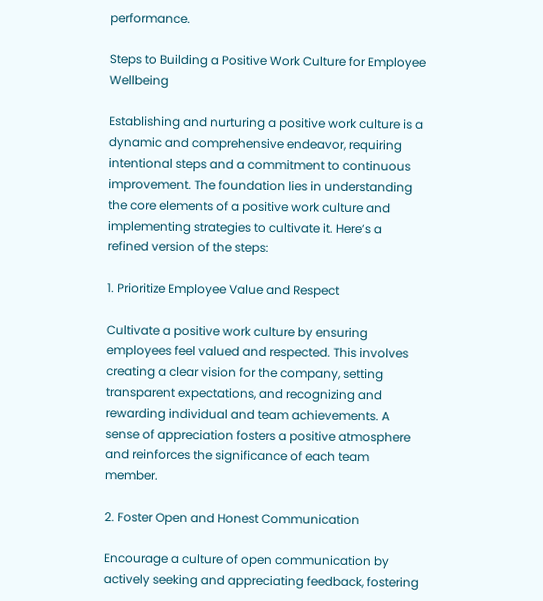performance.

Steps to Building a Positive Work Culture for Employee Wellbeing

Establishing and nurturing a positive work culture is a dynamic and comprehensive endeavor, requiring intentional steps and a commitment to continuous improvement. The foundation lies in understanding the core elements of a positive work culture and implementing strategies to cultivate it. Here’s a refined version of the steps:

1. Prioritize Employee Value and Respect

Cultivate a positive work culture by ensuring employees feel valued and respected. This involves creating a clear vision for the company, setting transparent expectations, and recognizing and rewarding individual and team achievements. A sense of appreciation fosters a positive atmosphere and reinforces the significance of each team member.

2. Foster Open and Honest Communication

Encourage a culture of open communication by actively seeking and appreciating feedback, fostering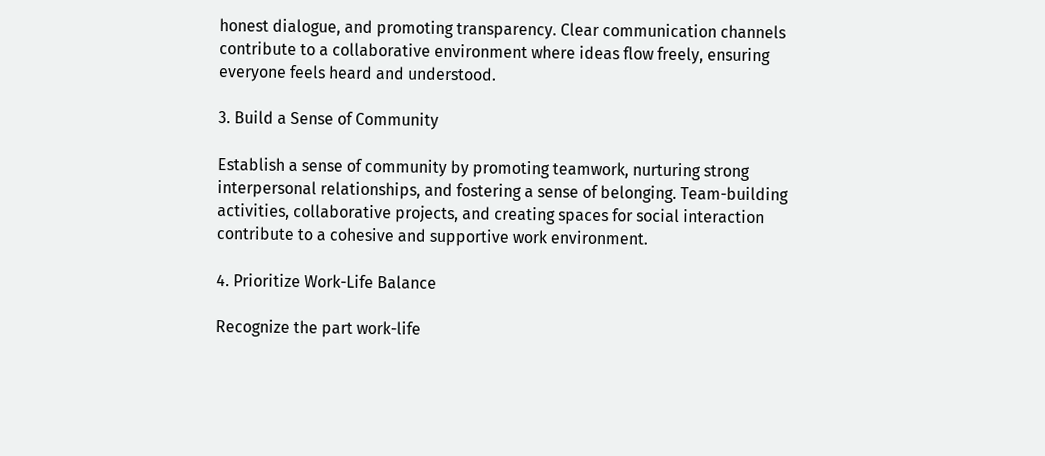honest dialogue, and promoting transparency. Clear communication channels contribute to a collaborative environment where ideas flow freely, ensuring everyone feels heard and understood.

3. Build a Sense of Community

Establish a sense of community by promoting teamwork, nurturing strong interpersonal relationships, and fostering a sense of belonging. Team-building activities, collaborative projects, and creating spaces for social interaction contribute to a cohesive and supportive work environment.

4. Prioritize Work-Life Balance

Recognize the part work-life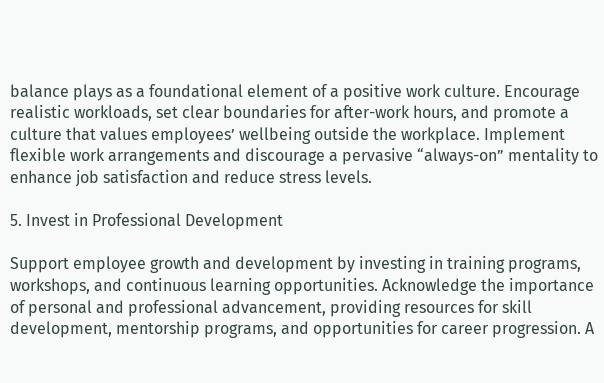balance plays as a foundational element of a positive work culture. Encourage realistic workloads, set clear boundaries for after-work hours, and promote a culture that values employees’ wellbeing outside the workplace. Implement flexible work arrangements and discourage a pervasive “always-on” mentality to enhance job satisfaction and reduce stress levels.

5. Invest in Professional Development

Support employee growth and development by investing in training programs, workshops, and continuous learning opportunities. Acknowledge the importance of personal and professional advancement, providing resources for skill development, mentorship programs, and opportunities for career progression. A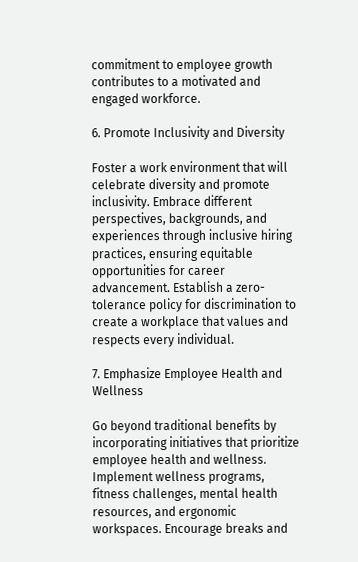commitment to employee growth contributes to a motivated and engaged workforce.

6. Promote Inclusivity and Diversity

Foster a work environment that will celebrate diversity and promote inclusivity. Embrace different perspectives, backgrounds, and experiences through inclusive hiring practices, ensuring equitable opportunities for career advancement. Establish a zero-tolerance policy for discrimination to create a workplace that values and respects every individual.

7. Emphasize Employee Health and Wellness

Go beyond traditional benefits by incorporating initiatives that prioritize employee health and wellness. Implement wellness programs, fitness challenges, mental health resources, and ergonomic workspaces. Encourage breaks and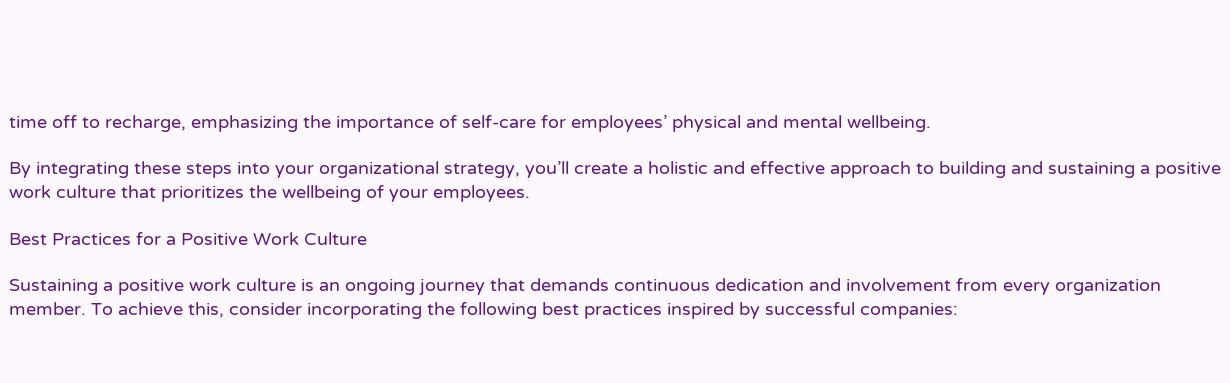time off to recharge, emphasizing the importance of self-care for employees’ physical and mental wellbeing.

By integrating these steps into your organizational strategy, you’ll create a holistic and effective approach to building and sustaining a positive work culture that prioritizes the wellbeing of your employees.

Best Practices for a Positive Work Culture

Sustaining a positive work culture is an ongoing journey that demands continuous dedication and involvement from every organization member. To achieve this, consider incorporating the following best practices inspired by successful companies: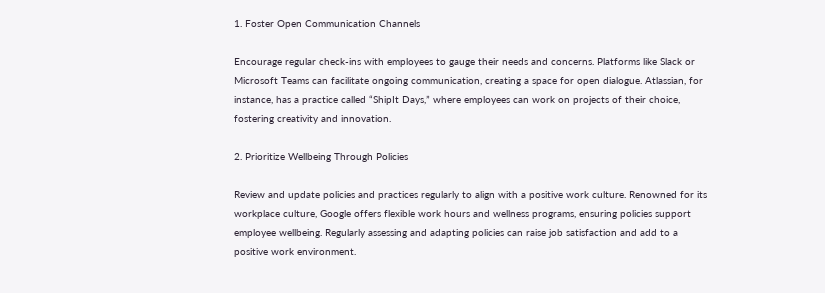1. Foster Open Communication Channels

Encourage regular check-ins with employees to gauge their needs and concerns. Platforms like Slack or Microsoft Teams can facilitate ongoing communication, creating a space for open dialogue. Atlassian, for instance, has a practice called “ShipIt Days,” where employees can work on projects of their choice, fostering creativity and innovation.

2. Prioritize Wellbeing Through Policies

Review and update policies and practices regularly to align with a positive work culture. Renowned for its workplace culture, Google offers flexible work hours and wellness programs, ensuring policies support employee wellbeing. Regularly assessing and adapting policies can raise job satisfaction and add to a positive work environment.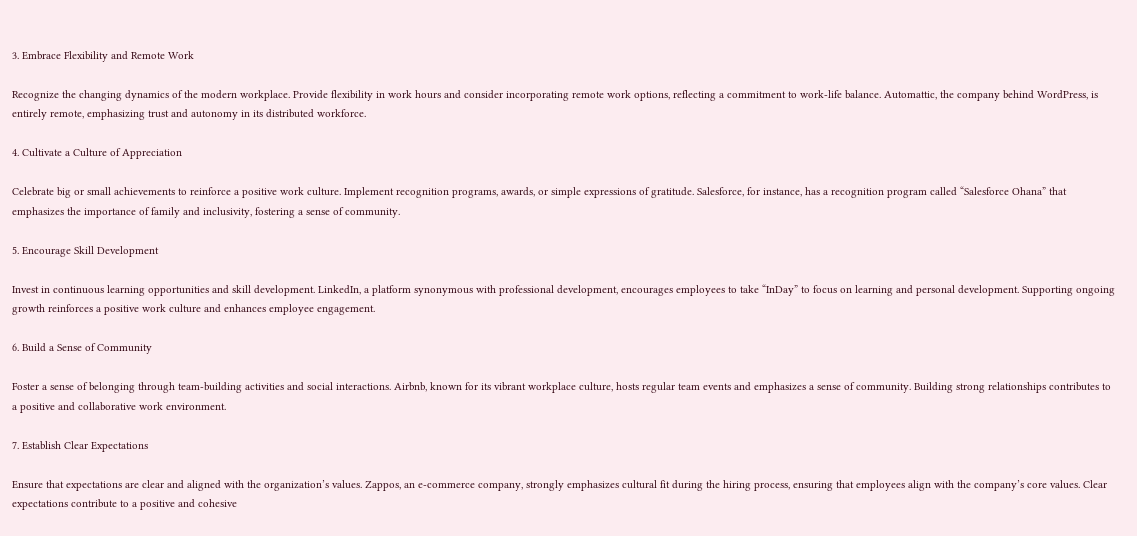3. Embrace Flexibility and Remote Work

Recognize the changing dynamics of the modern workplace. Provide flexibility in work hours and consider incorporating remote work options, reflecting a commitment to work-life balance. Automattic, the company behind WordPress, is entirely remote, emphasizing trust and autonomy in its distributed workforce.

4. Cultivate a Culture of Appreciation

Celebrate big or small achievements to reinforce a positive work culture. Implement recognition programs, awards, or simple expressions of gratitude. Salesforce, for instance, has a recognition program called “Salesforce Ohana” that emphasizes the importance of family and inclusivity, fostering a sense of community.

5. Encourage Skill Development

Invest in continuous learning opportunities and skill development. LinkedIn, a platform synonymous with professional development, encourages employees to take “InDay” to focus on learning and personal development. Supporting ongoing growth reinforces a positive work culture and enhances employee engagement.

6. Build a Sense of Community

Foster a sense of belonging through team-building activities and social interactions. Airbnb, known for its vibrant workplace culture, hosts regular team events and emphasizes a sense of community. Building strong relationships contributes to a positive and collaborative work environment.

7. Establish Clear Expectations

Ensure that expectations are clear and aligned with the organization’s values. Zappos, an e-commerce company, strongly emphasizes cultural fit during the hiring process, ensuring that employees align with the company’s core values. Clear expectations contribute to a positive and cohesive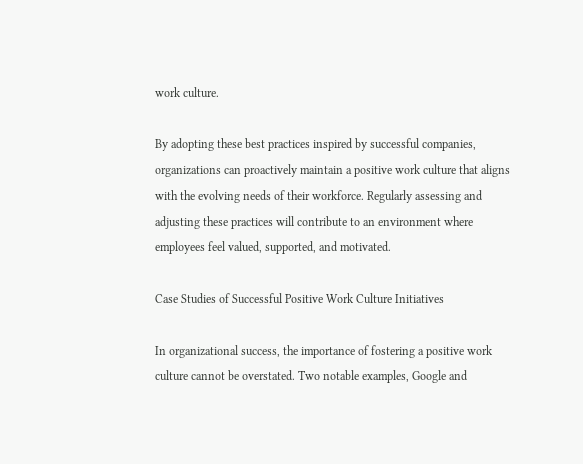work culture.

By adopting these best practices inspired by successful companies, organizations can proactively maintain a positive work culture that aligns with the evolving needs of their workforce. Regularly assessing and adjusting these practices will contribute to an environment where employees feel valued, supported, and motivated.

Case Studies of Successful Positive Work Culture Initiatives

In organizational success, the importance of fostering a positive work culture cannot be overstated. Two notable examples, Google and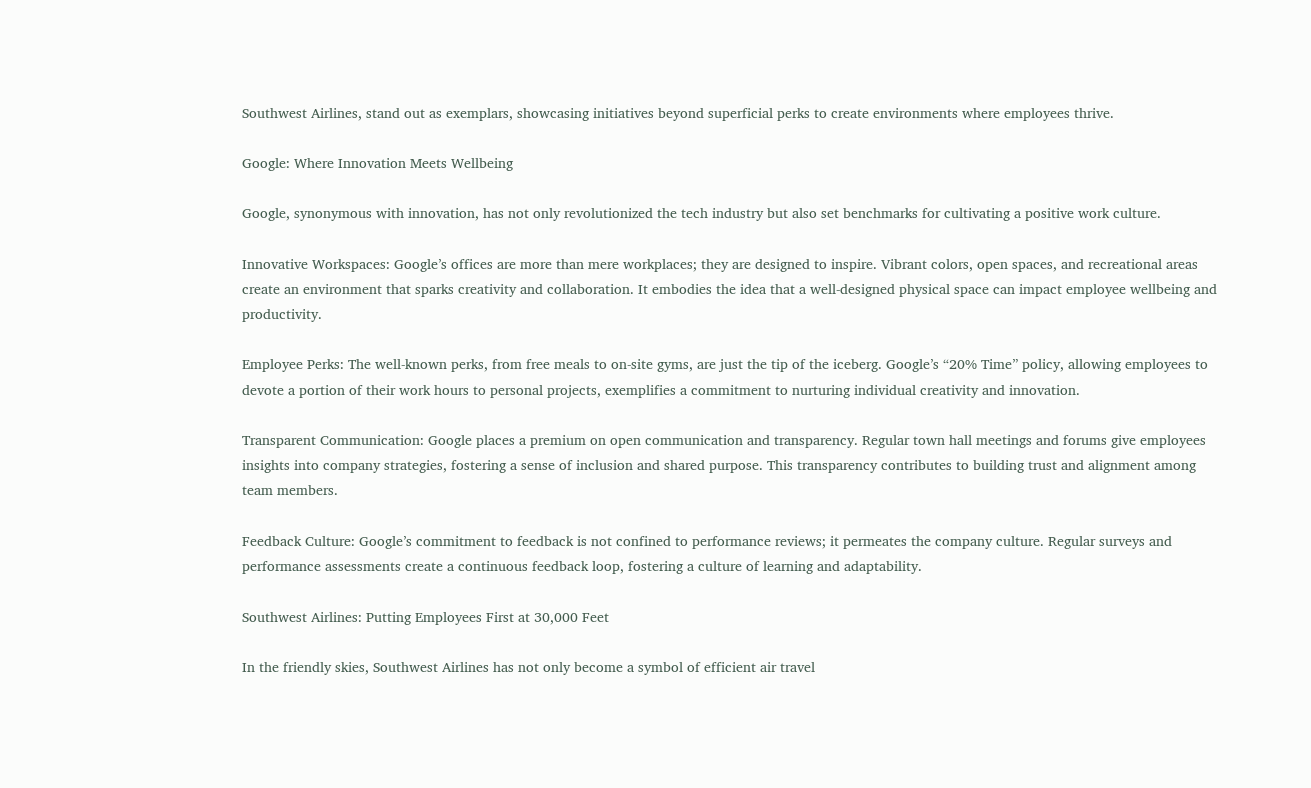Southwest Airlines, stand out as exemplars, showcasing initiatives beyond superficial perks to create environments where employees thrive.

Google: Where Innovation Meets Wellbeing

Google, synonymous with innovation, has not only revolutionized the tech industry but also set benchmarks for cultivating a positive work culture.

Innovative Workspaces: Google’s offices are more than mere workplaces; they are designed to inspire. Vibrant colors, open spaces, and recreational areas create an environment that sparks creativity and collaboration. It embodies the idea that a well-designed physical space can impact employee wellbeing and productivity.

Employee Perks: The well-known perks, from free meals to on-site gyms, are just the tip of the iceberg. Google’s “20% Time” policy, allowing employees to devote a portion of their work hours to personal projects, exemplifies a commitment to nurturing individual creativity and innovation.

Transparent Communication: Google places a premium on open communication and transparency. Regular town hall meetings and forums give employees insights into company strategies, fostering a sense of inclusion and shared purpose. This transparency contributes to building trust and alignment among team members.

Feedback Culture: Google’s commitment to feedback is not confined to performance reviews; it permeates the company culture. Regular surveys and performance assessments create a continuous feedback loop, fostering a culture of learning and adaptability.

Southwest Airlines: Putting Employees First at 30,000 Feet

In the friendly skies, Southwest Airlines has not only become a symbol of efficient air travel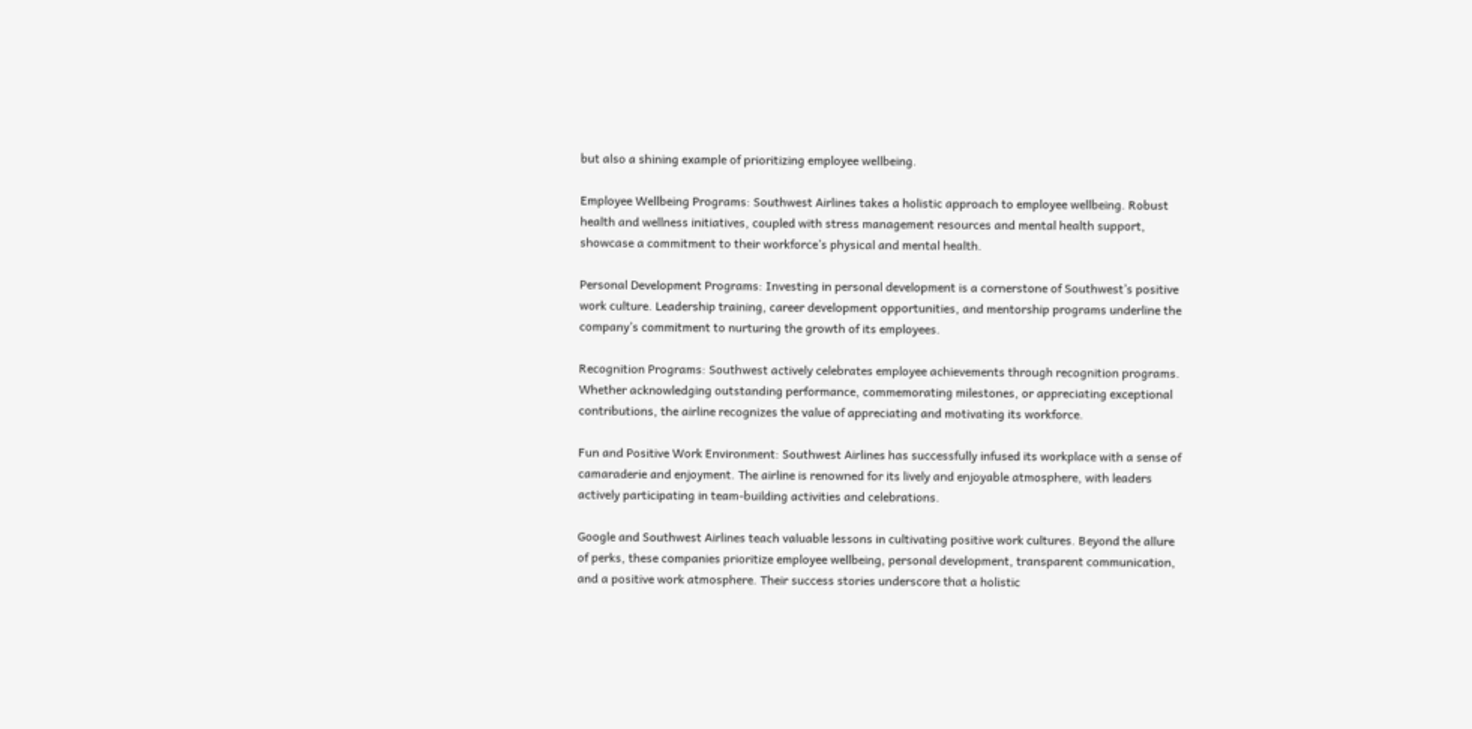but also a shining example of prioritizing employee wellbeing.

Employee Wellbeing Programs: Southwest Airlines takes a holistic approach to employee wellbeing. Robust health and wellness initiatives, coupled with stress management resources and mental health support, showcase a commitment to their workforce’s physical and mental health.

Personal Development Programs: Investing in personal development is a cornerstone of Southwest’s positive work culture. Leadership training, career development opportunities, and mentorship programs underline the company’s commitment to nurturing the growth of its employees.

Recognition Programs: Southwest actively celebrates employee achievements through recognition programs. Whether acknowledging outstanding performance, commemorating milestones, or appreciating exceptional contributions, the airline recognizes the value of appreciating and motivating its workforce.

Fun and Positive Work Environment: Southwest Airlines has successfully infused its workplace with a sense of camaraderie and enjoyment. The airline is renowned for its lively and enjoyable atmosphere, with leaders actively participating in team-building activities and celebrations.

Google and Southwest Airlines teach valuable lessons in cultivating positive work cultures. Beyond the allure of perks, these companies prioritize employee wellbeing, personal development, transparent communication, and a positive work atmosphere. Their success stories underscore that a holistic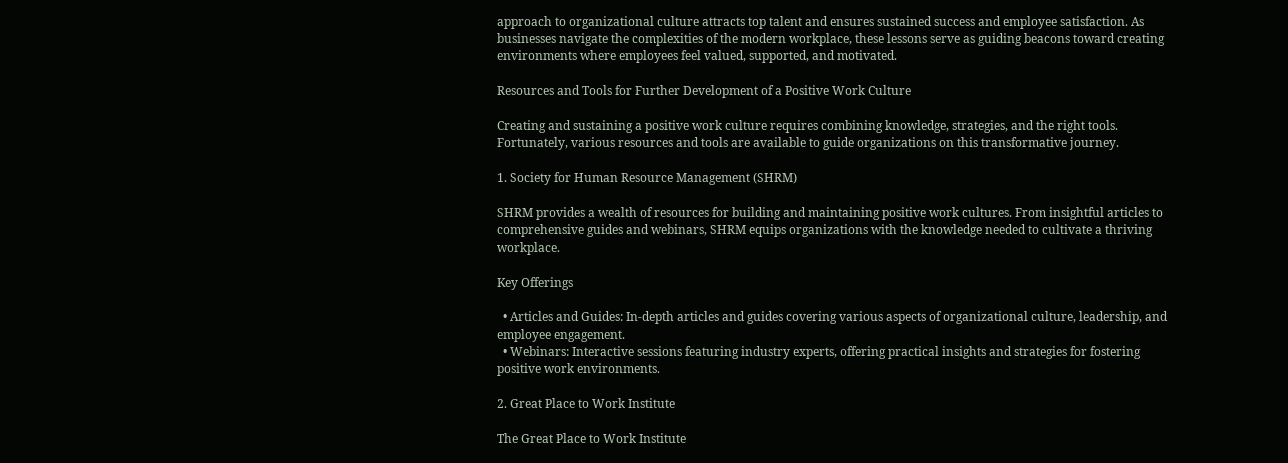approach to organizational culture attracts top talent and ensures sustained success and employee satisfaction. As businesses navigate the complexities of the modern workplace, these lessons serve as guiding beacons toward creating environments where employees feel valued, supported, and motivated.

Resources and Tools for Further Development of a Positive Work Culture

Creating and sustaining a positive work culture requires combining knowledge, strategies, and the right tools. Fortunately, various resources and tools are available to guide organizations on this transformative journey.

1. Society for Human Resource Management (SHRM)

SHRM provides a wealth of resources for building and maintaining positive work cultures. From insightful articles to comprehensive guides and webinars, SHRM equips organizations with the knowledge needed to cultivate a thriving workplace.

Key Offerings

  • Articles and Guides: In-depth articles and guides covering various aspects of organizational culture, leadership, and employee engagement.
  • Webinars: Interactive sessions featuring industry experts, offering practical insights and strategies for fostering positive work environments.

2. Great Place to Work Institute

The Great Place to Work Institute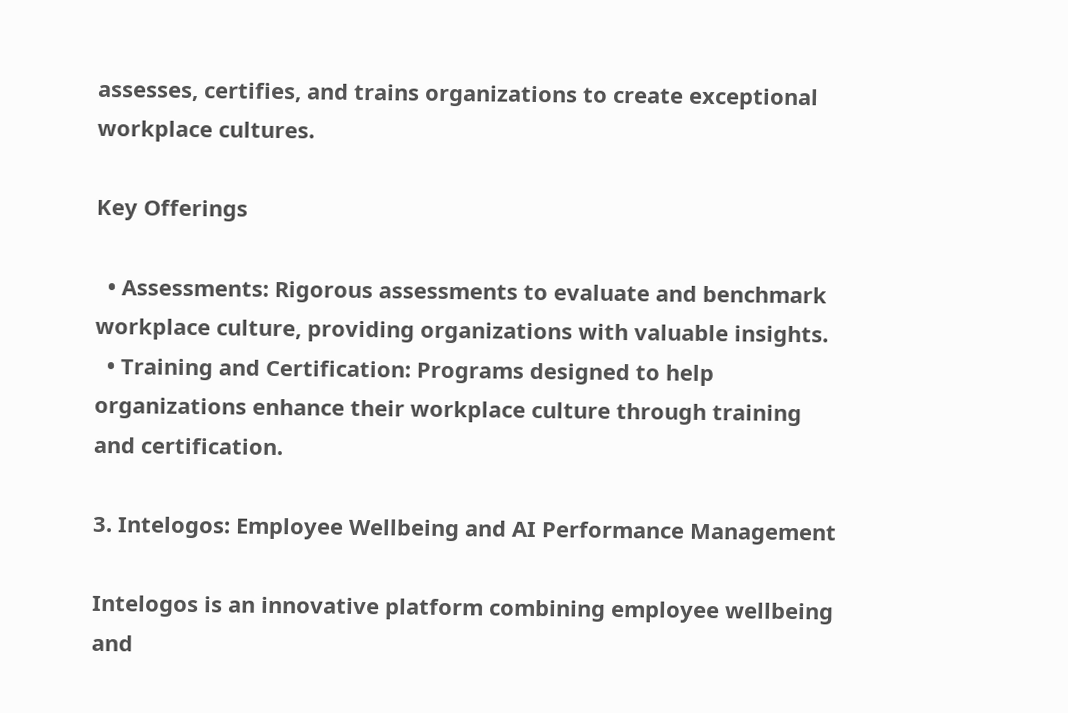assesses, certifies, and trains organizations to create exceptional workplace cultures.

Key Offerings

  • Assessments: Rigorous assessments to evaluate and benchmark workplace culture, providing organizations with valuable insights.
  • Training and Certification: Programs designed to help organizations enhance their workplace culture through training and certification.

3. Intelogos: Employee Wellbeing and AI Performance Management

Intelogos is an innovative platform combining employee wellbeing and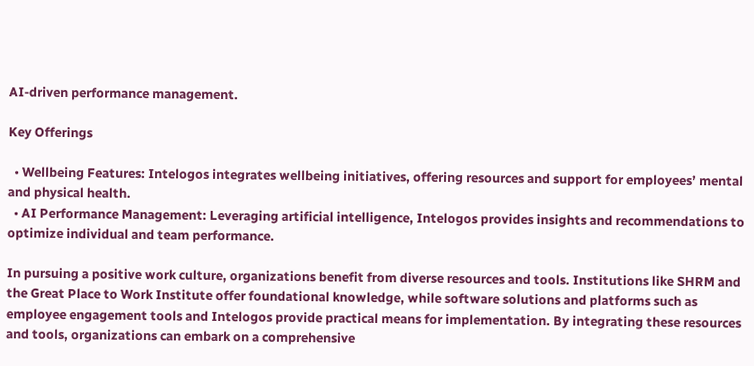AI-driven performance management.

Key Offerings

  • Wellbeing Features: Intelogos integrates wellbeing initiatives, offering resources and support for employees’ mental and physical health.
  • AI Performance Management: Leveraging artificial intelligence, Intelogos provides insights and recommendations to optimize individual and team performance.

In pursuing a positive work culture, organizations benefit from diverse resources and tools. Institutions like SHRM and the Great Place to Work Institute offer foundational knowledge, while software solutions and platforms such as employee engagement tools and Intelogos provide practical means for implementation. By integrating these resources and tools, organizations can embark on a comprehensive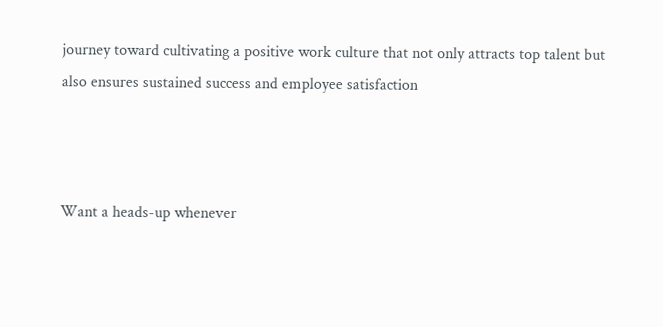journey toward cultivating a positive work culture that not only attracts top talent but also ensures sustained success and employee satisfaction



Want a heads-up whenever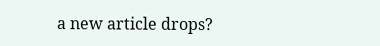a new article drops?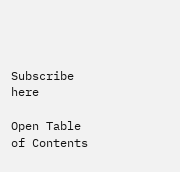Subscribe here

Open Table of Contents